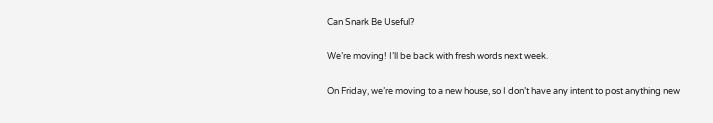Can Snark Be Useful?

We’re moving! I’ll be back with fresh words next week.

On Friday, we’re moving to a new house, so I don’t have any intent to post anything new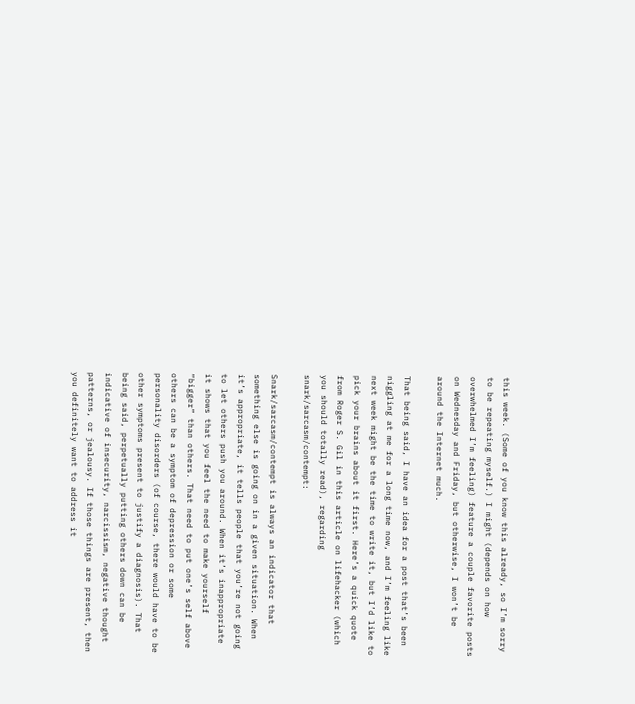this week. (Some of you know this already, so I’m sorry to be repeating myself.) I might (depends on how overwhelmed I’m feeling) feature a couple favorite posts on Wednesday and Friday, but otherwise, I won’t be around the Internet much.

That being said, I have an idea for a post that’s been niggling at me for a long time now, and I’m feeling like next week might be the time to write it, but I’d like to pick your brains about it first. Here’s a quick quote from Roger S. Gil in this article on lifehacker (which you should totally read), regarding snark/sarcasm/contempt:

Snark/sarcasm/contempt is always an indicator that something else is going on in a given situation. When it’s appropriate, it tells people that you’re not going to let others push you around. When it’s inappropriate it shows that you feel the need to make yourself “bigger” than others. That need to put one’s self above others can be a symptom of depression or some personality disorders (of course, there would have to be other symptoms present to justify a diagnosis). That being said, perpetually putting others down can be indicative of insecurity, narcissism, negative thought patterns, or jealousy. If those things are present, then you definitely want to address it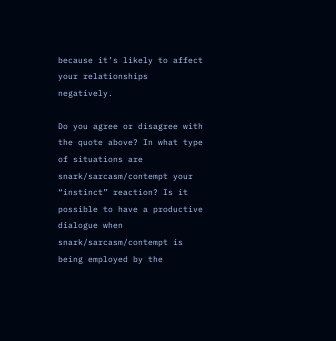because it’s likely to affect your relationships negatively.

Do you agree or disagree with the quote above? In what type of situations are snark/sarcasm/contempt your “instinct” reaction? Is it possible to have a productive dialogue when snark/sarcasm/contempt is being employed by the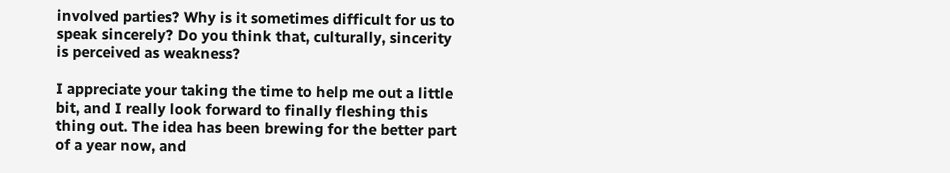involved parties? Why is it sometimes difficult for us to speak sincerely? Do you think that, culturally, sincerity is perceived as weakness?

I appreciate your taking the time to help me out a little bit, and I really look forward to finally fleshing this thing out. The idea has been brewing for the better part of a year now, and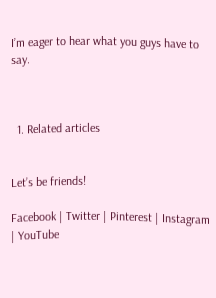I’m eager to hear what you guys have to say.



  1. Related articles


Let’s be friends!

Facebook | Twitter | Pinterest | Instagram | YouTube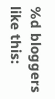%d bloggers like this: